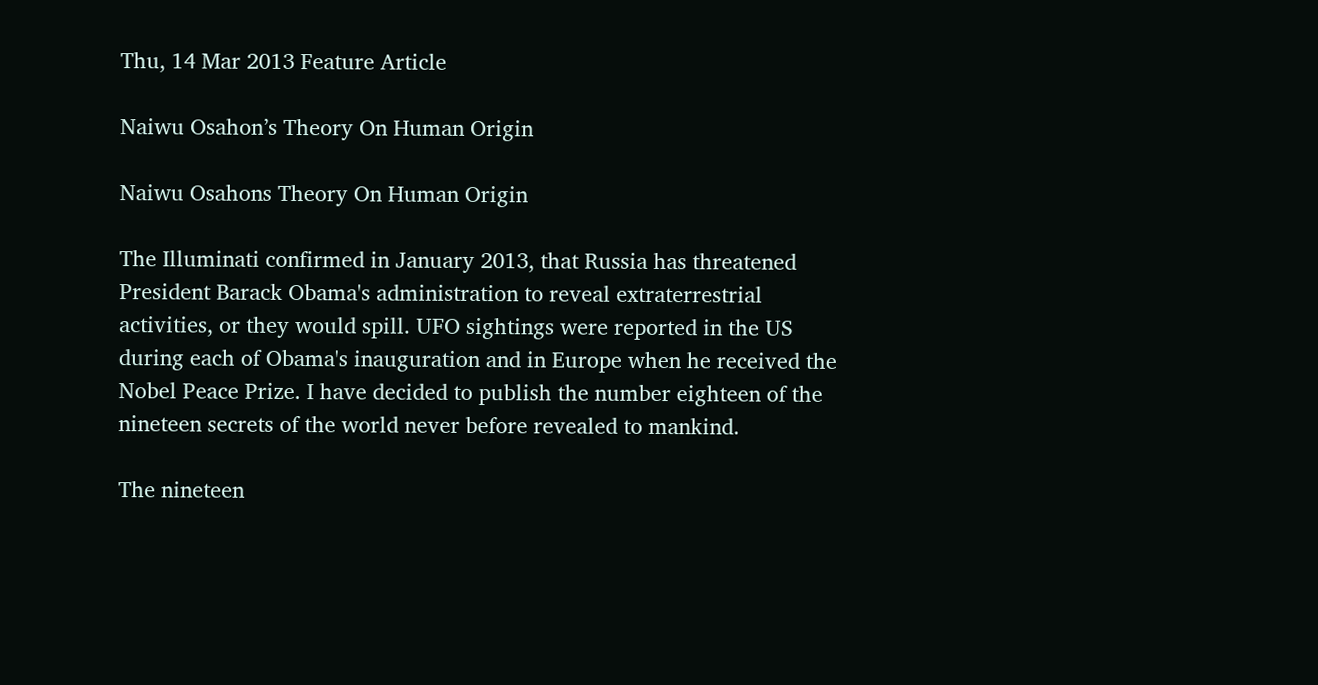Thu, 14 Mar 2013 Feature Article

Naiwu Osahon’s Theory On Human Origin

Naiwu Osahons Theory On Human Origin

The Illuminati confirmed in January 2013, that Russia has threatened President Barack Obama's administration to reveal extraterrestrial activities, or they would spill. UFO sightings were reported in the US during each of Obama's inauguration and in Europe when he received the Nobel Peace Prize. I have decided to publish the number eighteen of the nineteen secrets of the world never before revealed to mankind.

The nineteen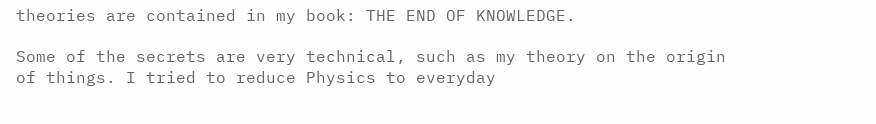theories are contained in my book: THE END OF KNOWLEDGE.

Some of the secrets are very technical, such as my theory on the origin of things. I tried to reduce Physics to everyday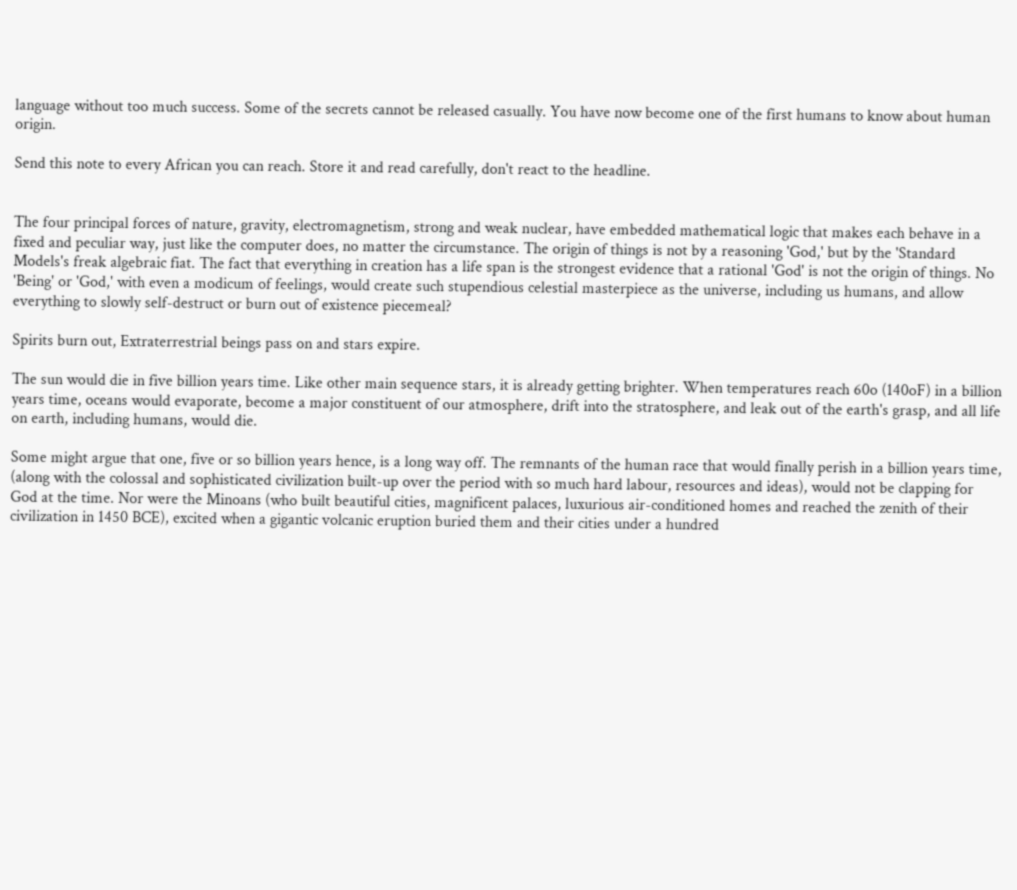language without too much success. Some of the secrets cannot be released casually. You have now become one of the first humans to know about human origin.

Send this note to every African you can reach. Store it and read carefully, don't react to the headline.


The four principal forces of nature, gravity, electromagnetism, strong and weak nuclear, have embedded mathematical logic that makes each behave in a fixed and peculiar way, just like the computer does, no matter the circumstance. The origin of things is not by a reasoning 'God,' but by the 'Standard Models's freak algebraic fiat. The fact that everything in creation has a life span is the strongest evidence that a rational 'God' is not the origin of things. No 'Being' or 'God,' with even a modicum of feelings, would create such stupendious celestial masterpiece as the universe, including us humans, and allow everything to slowly self-destruct or burn out of existence piecemeal?

Spirits burn out, Extraterrestrial beings pass on and stars expire.

The sun would die in five billion years time. Like other main sequence stars, it is already getting brighter. When temperatures reach 60o (140oF) in a billion years time, oceans would evaporate, become a major constituent of our atmosphere, drift into the stratosphere, and leak out of the earth's grasp, and all life on earth, including humans, would die.

Some might argue that one, five or so billion years hence, is a long way off. The remnants of the human race that would finally perish in a billion years time, (along with the colossal and sophisticated civilization built-up over the period with so much hard labour, resources and ideas), would not be clapping for God at the time. Nor were the Minoans (who built beautiful cities, magnificent palaces, luxurious air-conditioned homes and reached the zenith of their civilization in 1450 BCE), excited when a gigantic volcanic eruption buried them and their cities under a hundred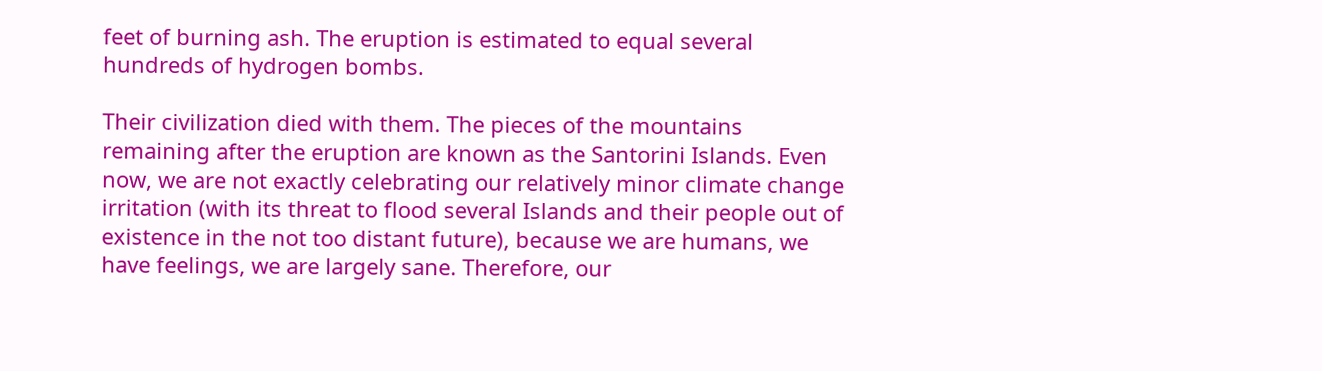feet of burning ash. The eruption is estimated to equal several hundreds of hydrogen bombs.

Their civilization died with them. The pieces of the mountains remaining after the eruption are known as the Santorini Islands. Even now, we are not exactly celebrating our relatively minor climate change irritation (with its threat to flood several Islands and their people out of existence in the not too distant future), because we are humans, we have feelings, we are largely sane. Therefore, our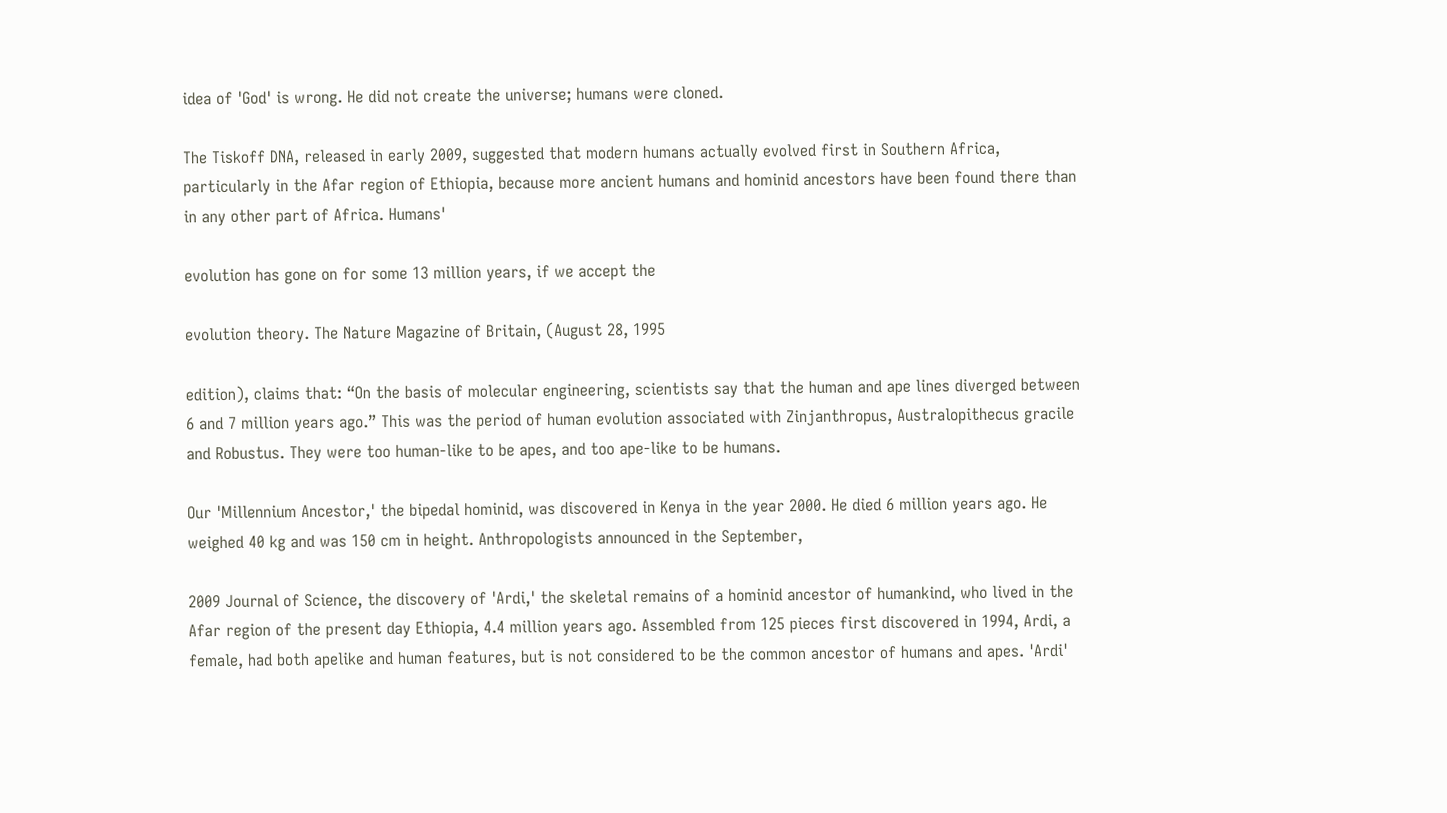idea of 'God' is wrong. He did not create the universe; humans were cloned.

The Tiskoff DNA, released in early 2009, suggested that modern humans actually evolved first in Southern Africa, particularly in the Afar region of Ethiopia, because more ancient humans and hominid ancestors have been found there than in any other part of Africa. Humans'

evolution has gone on for some 13 million years, if we accept the

evolution theory. The Nature Magazine of Britain, (August 28, 1995

edition), claims that: “On the basis of molecular engineering, scientists say that the human and ape lines diverged between 6 and 7 million years ago.” This was the period of human evolution associated with Zinjanthropus, Australopithecus gracile and Robustus. They were too human-like to be apes, and too ape-like to be humans.

Our 'Millennium Ancestor,' the bipedal hominid, was discovered in Kenya in the year 2000. He died 6 million years ago. He weighed 40 kg and was 150 cm in height. Anthropologists announced in the September,

2009 Journal of Science, the discovery of 'Ardi,' the skeletal remains of a hominid ancestor of humankind, who lived in the Afar region of the present day Ethiopia, 4.4 million years ago. Assembled from 125 pieces first discovered in 1994, Ardi, a female, had both apelike and human features, but is not considered to be the common ancestor of humans and apes. 'Ardi'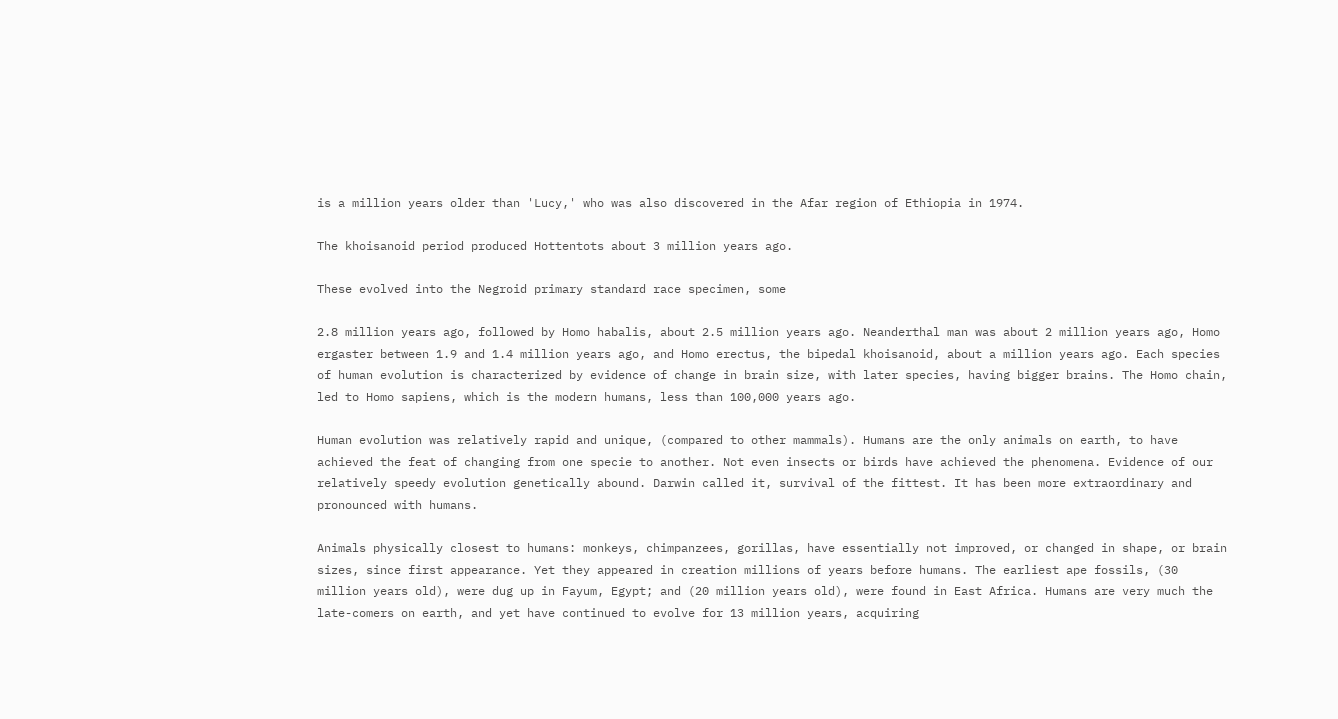is a million years older than 'Lucy,' who was also discovered in the Afar region of Ethiopia in 1974.

The khoisanoid period produced Hottentots about 3 million years ago.

These evolved into the Negroid primary standard race specimen, some

2.8 million years ago, followed by Homo habalis, about 2.5 million years ago. Neanderthal man was about 2 million years ago, Homo ergaster between 1.9 and 1.4 million years ago, and Homo erectus, the bipedal khoisanoid, about a million years ago. Each species of human evolution is characterized by evidence of change in brain size, with later species, having bigger brains. The Homo chain, led to Homo sapiens, which is the modern humans, less than 100,000 years ago.

Human evolution was relatively rapid and unique, (compared to other mammals). Humans are the only animals on earth, to have achieved the feat of changing from one specie to another. Not even insects or birds have achieved the phenomena. Evidence of our relatively speedy evolution genetically abound. Darwin called it, survival of the fittest. It has been more extraordinary and pronounced with humans.

Animals physically closest to humans: monkeys, chimpanzees, gorillas, have essentially not improved, or changed in shape, or brain sizes, since first appearance. Yet they appeared in creation millions of years before humans. The earliest ape fossils, (30 million years old), were dug up in Fayum, Egypt; and (20 million years old), were found in East Africa. Humans are very much the late-comers on earth, and yet have continued to evolve for 13 million years, acquiring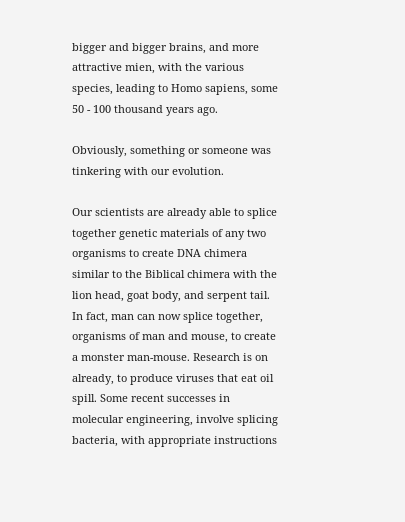bigger and bigger brains, and more attractive mien, with the various species, leading to Homo sapiens, some 50 - 100 thousand years ago.

Obviously, something or someone was tinkering with our evolution.

Our scientists are already able to splice together genetic materials of any two organisms to create DNA chimera similar to the Biblical chimera with the lion head, goat body, and serpent tail. In fact, man can now splice together, organisms of man and mouse, to create a monster man-mouse. Research is on already, to produce viruses that eat oil spill. Some recent successes in molecular engineering, involve splicing bacteria, with appropriate instructions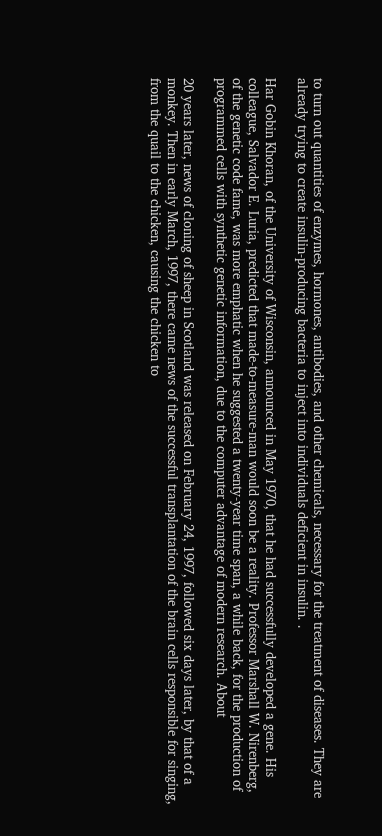to turn out quantities of enzymes, hormones, antibodies, and other chemicals, necessary for the treatment of diseases. They are already trying to create insulin-producing bacteria to inject into individuals deficient in insulin. .

Har Gobin Khoran, of the University of Wisconsin, announced in May 1970, that he had successfully developed a gene. His colleague, Salvador E. Luria, predicted that made-to-measure-man would soon be a reality. Professor Marshall W. Nirenberg, of the genetic code fame, was more emphatic when he suggested a twenty-year time span, a while back, for the production of programmed cells with synthetic genetic information, due to the computer advantage of modern research. About

20 years later, news of cloning of sheep in Scotland was released on February 24, 1997, followed six days later, by that of a monkey. Then in early March, 1997, there came news of the successful transplantation of the brain cells responsible for singing, from the quail to the chicken, causing the chicken to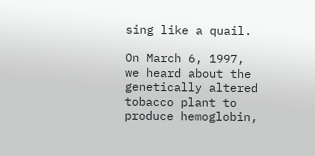sing like a quail.

On March 6, 1997, we heard about the genetically altered tobacco plant to produce hemoglobin,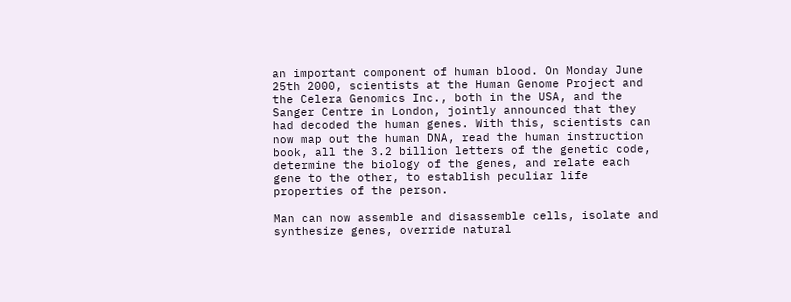an important component of human blood. On Monday June 25th 2000, scientists at the Human Genome Project and the Celera Genomics Inc., both in the USA, and the Sanger Centre in London, jointly announced that they had decoded the human genes. With this, scientists can now map out the human DNA, read the human instruction book, all the 3.2 billion letters of the genetic code, determine the biology of the genes, and relate each gene to the other, to establish peculiar life properties of the person.

Man can now assemble and disassemble cells, isolate and synthesize genes, override natural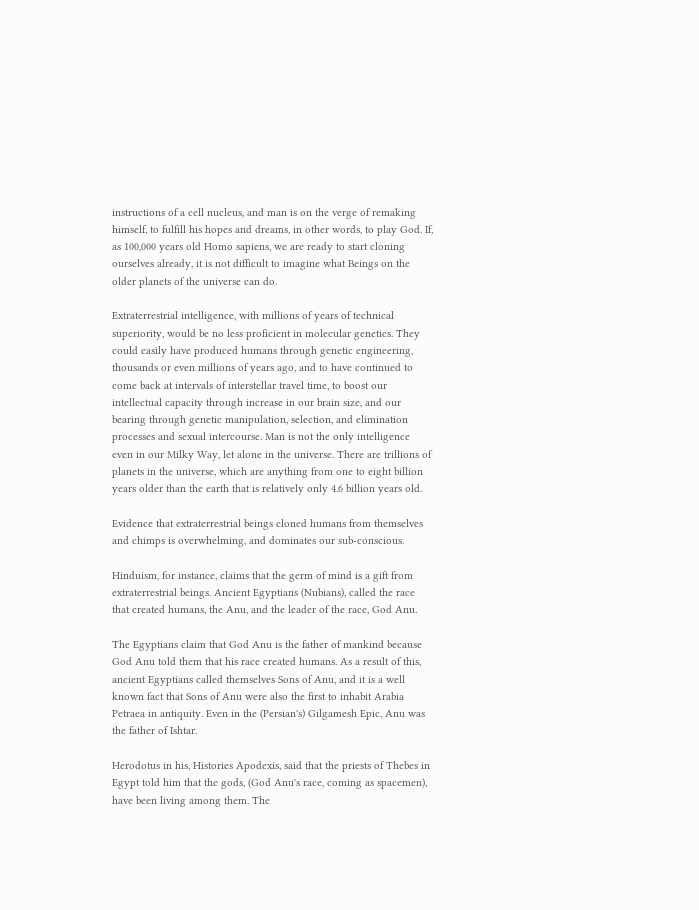instructions of a cell nucleus, and man is on the verge of remaking himself, to fulfill his hopes and dreams, in other words, to play God. If, as 100,000 years old Homo sapiens, we are ready to start cloning ourselves already, it is not difficult to imagine what Beings on the older planets of the universe can do.

Extraterrestrial intelligence, with millions of years of technical superiority, would be no less proficient in molecular genetics. They could easily have produced humans through genetic engineering, thousands or even millions of years ago, and to have continued to come back at intervals of interstellar travel time, to boost our intellectual capacity through increase in our brain size, and our bearing through genetic manipulation, selection, and elimination processes and sexual intercourse. Man is not the only intelligence even in our Milky Way, let alone in the universe. There are trillions of planets in the universe, which are anything from one to eight billion years older than the earth that is relatively only 4.6 billion years old.

Evidence that extraterrestrial beings cloned humans from themselves and chimps is overwhelming, and dominates our sub-conscious.

Hinduism, for instance, claims that the germ of mind is a gift from extraterrestrial beings. Ancient Egyptians (Nubians), called the race that created humans, the Anu, and the leader of the race, God Anu.

The Egyptians claim that God Anu is the father of mankind because God Anu told them that his race created humans. As a result of this, ancient Egyptians called themselves Sons of Anu, and it is a well known fact that Sons of Anu were also the first to inhabit Arabia Petraea in antiquity. Even in the (Persian's) Gilgamesh Epic, Anu was the father of Ishtar.

Herodotus in his, Histories Apodexis, said that the priests of Thebes in Egypt told him that the gods, (God Anu's race, coming as spacemen), have been living among them. The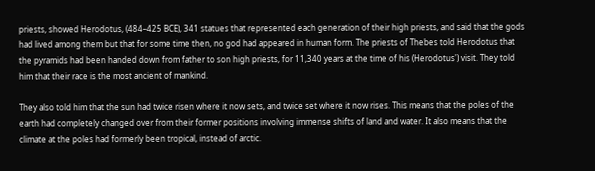priests, showed Herodotus, (484–425 BCE), 341 statues that represented each generation of their high priests, and said that the gods had lived among them but that for some time then, no god had appeared in human form. The priests of Thebes told Herodotus that the pyramids had been handed down from father to son high priests, for 11,340 years at the time of his (Herodotus') visit. They told him that their race is the most ancient of mankind.

They also told him that the sun had twice risen where it now sets, and twice set where it now rises. This means that the poles of the earth had completely changed over from their former positions involving immense shifts of land and water. It also means that the climate at the poles had formerly been tropical, instead of arctic.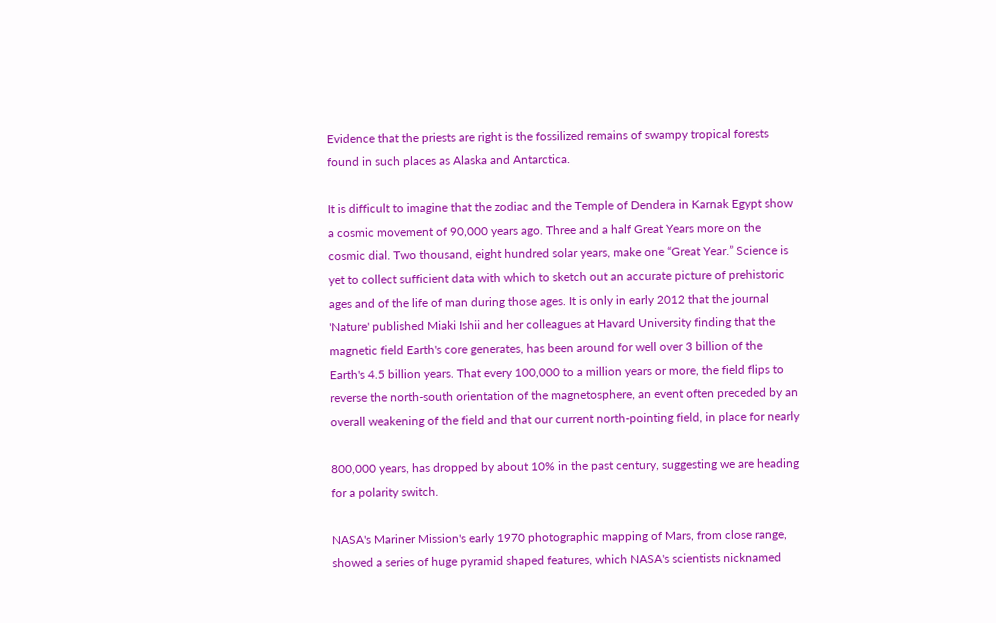Evidence that the priests are right is the fossilized remains of swampy tropical forests found in such places as Alaska and Antarctica.

It is difficult to imagine that the zodiac and the Temple of Dendera in Karnak Egypt show a cosmic movement of 90,000 years ago. Three and a half Great Years more on the cosmic dial. Two thousand, eight hundred solar years, make one “Great Year.” Science is yet to collect sufficient data with which to sketch out an accurate picture of prehistoric ages and of the life of man during those ages. It is only in early 2012 that the journal 'Nature' published Miaki Ishii and her colleagues at Havard University finding that the magnetic field Earth's core generates, has been around for well over 3 billion of the Earth's 4.5 billion years. That every 100,000 to a million years or more, the field flips to reverse the north-south orientation of the magnetosphere, an event often preceded by an overall weakening of the field and that our current north-pointing field, in place for nearly

800,000 years, has dropped by about 10% in the past century, suggesting we are heading for a polarity switch.

NASA's Mariner Mission's early 1970 photographic mapping of Mars, from close range, showed a series of huge pyramid shaped features, which NASA's scientists nicknamed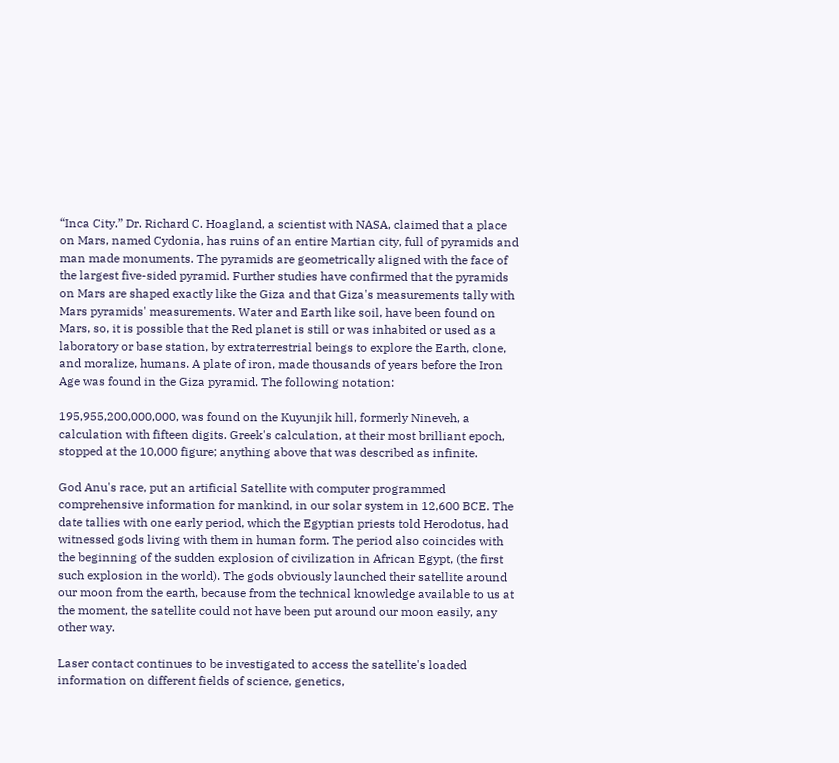“Inca City.” Dr. Richard C. Hoagland, a scientist with NASA, claimed that a place on Mars, named Cydonia, has ruins of an entire Martian city, full of pyramids and man made monuments. The pyramids are geometrically aligned with the face of the largest five-sided pyramid. Further studies have confirmed that the pyramids on Mars are shaped exactly like the Giza and that Giza's measurements tally with Mars pyramids' measurements. Water and Earth like soil, have been found on Mars, so, it is possible that the Red planet is still or was inhabited or used as a laboratory or base station, by extraterrestrial beings to explore the Earth, clone, and moralize, humans. A plate of iron, made thousands of years before the Iron Age was found in the Giza pyramid. The following notation:

195,955,200,000,000, was found on the Kuyunjik hill, formerly Nineveh, a calculation with fifteen digits. Greek's calculation, at their most brilliant epoch, stopped at the 10,000 figure; anything above that was described as infinite.

God Anu's race, put an artificial Satellite with computer programmed comprehensive information for mankind, in our solar system in 12,600 BCE. The date tallies with one early period, which the Egyptian priests told Herodotus, had witnessed gods living with them in human form. The period also coincides with the beginning of the sudden explosion of civilization in African Egypt, (the first such explosion in the world). The gods obviously launched their satellite around our moon from the earth, because from the technical knowledge available to us at the moment, the satellite could not have been put around our moon easily, any other way.

Laser contact continues to be investigated to access the satellite's loaded information on different fields of science, genetics,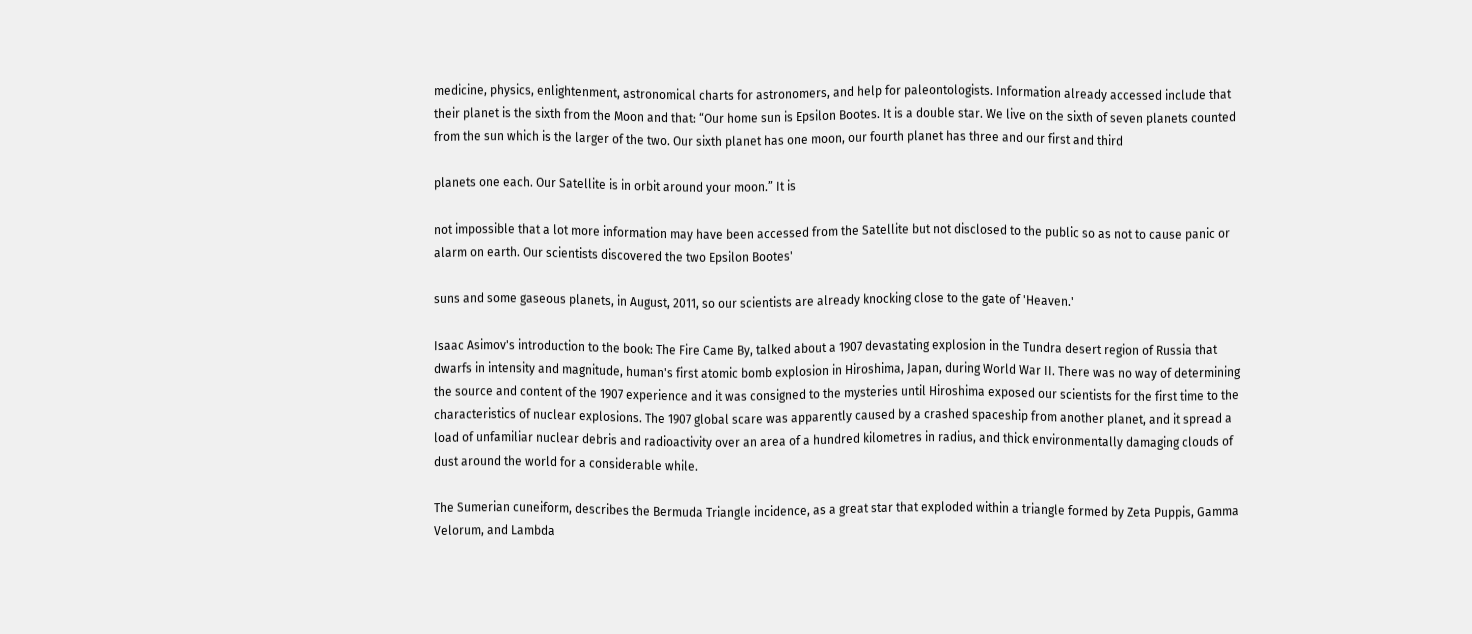medicine, physics, enlightenment, astronomical charts for astronomers, and help for paleontologists. Information already accessed include that their planet is the sixth from the Moon and that: “Our home sun is Epsilon Bootes. It is a double star. We live on the sixth of seven planets counted from the sun which is the larger of the two. Our sixth planet has one moon, our fourth planet has three and our first and third

planets one each. Our Satellite is in orbit around your moon.” It is

not impossible that a lot more information may have been accessed from the Satellite but not disclosed to the public so as not to cause panic or alarm on earth. Our scientists discovered the two Epsilon Bootes'

suns and some gaseous planets, in August, 2011, so our scientists are already knocking close to the gate of 'Heaven.'

Isaac Asimov's introduction to the book: The Fire Came By, talked about a 1907 devastating explosion in the Tundra desert region of Russia that dwarfs in intensity and magnitude, human's first atomic bomb explosion in Hiroshima, Japan, during World War II. There was no way of determining the source and content of the 1907 experience and it was consigned to the mysteries until Hiroshima exposed our scientists for the first time to the characteristics of nuclear explosions. The 1907 global scare was apparently caused by a crashed spaceship from another planet, and it spread a load of unfamiliar nuclear debris and radioactivity over an area of a hundred kilometres in radius, and thick environmentally damaging clouds of dust around the world for a considerable while.

The Sumerian cuneiform, describes the Bermuda Triangle incidence, as a great star that exploded within a triangle formed by Zeta Puppis, Gamma Velorum, and Lambda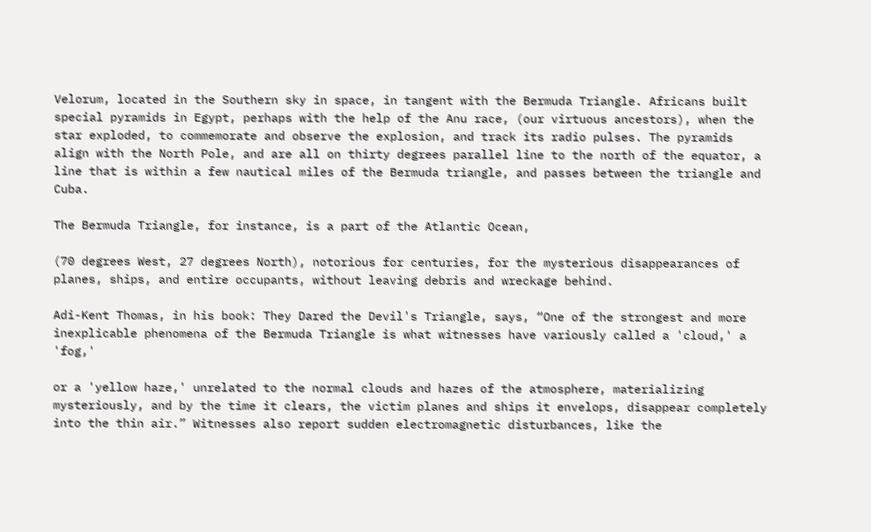Velorum, located in the Southern sky in space, in tangent with the Bermuda Triangle. Africans built special pyramids in Egypt, perhaps with the help of the Anu race, (our virtuous ancestors), when the star exploded, to commemorate and observe the explosion, and track its radio pulses. The pyramids align with the North Pole, and are all on thirty degrees parallel line to the north of the equator, a line that is within a few nautical miles of the Bermuda triangle, and passes between the triangle and Cuba.

The Bermuda Triangle, for instance, is a part of the Atlantic Ocean,

(70 degrees West, 27 degrees North), notorious for centuries, for the mysterious disappearances of planes, ships, and entire occupants, without leaving debris and wreckage behind.

Adi-Kent Thomas, in his book: They Dared the Devil's Triangle, says, “One of the strongest and more inexplicable phenomena of the Bermuda Triangle is what witnesses have variously called a 'cloud,' a 'fog,'

or a 'yellow haze,' unrelated to the normal clouds and hazes of the atmosphere, materializing mysteriously, and by the time it clears, the victim planes and ships it envelops, disappear completely into the thin air.” Witnesses also report sudden electromagnetic disturbances, like the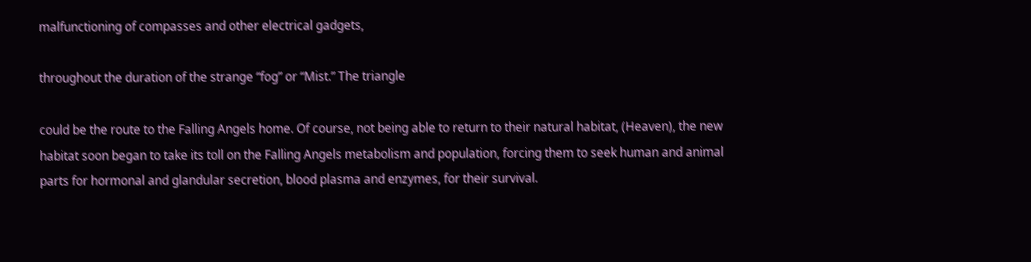malfunctioning of compasses and other electrical gadgets,

throughout the duration of the strange “fog” or “Mist.” The triangle

could be the route to the Falling Angels home. Of course, not being able to return to their natural habitat, (Heaven), the new habitat soon began to take its toll on the Falling Angels metabolism and population, forcing them to seek human and animal parts for hormonal and glandular secretion, blood plasma and enzymes, for their survival.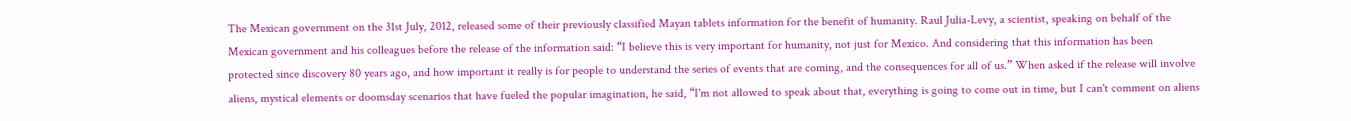The Mexican government on the 31st July, 2012, released some of their previously classified Mayan tablets information for the benefit of humanity. Raul Julia-Levy, a scientist, speaking on behalf of the Mexican government and his colleagues before the release of the information said: “I believe this is very important for humanity, not just for Mexico. And considering that this information has been protected since discovery 80 years ago, and how important it really is for people to understand the series of events that are coming, and the consequences for all of us.” When asked if the release will involve aliens, mystical elements or doomsday scenarios that have fueled the popular imagination, he said, “I'm not allowed to speak about that, everything is going to come out in time, but I can't comment on aliens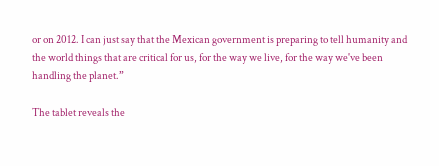or on 2012. I can just say that the Mexican government is preparing to tell humanity and the world things that are critical for us, for the way we live, for the way we've been handling the planet.”

The tablet reveals the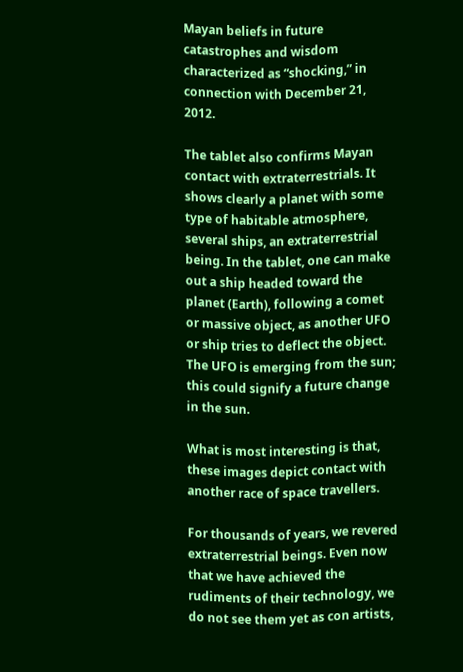Mayan beliefs in future catastrophes and wisdom characterized as “shocking,” in connection with December 21, 2012.

The tablet also confirms Mayan contact with extraterrestrials. It shows clearly a planet with some type of habitable atmosphere, several ships, an extraterrestrial being. In the tablet, one can make out a ship headed toward the planet (Earth), following a comet or massive object, as another UFO or ship tries to deflect the object. The UFO is emerging from the sun; this could signify a future change in the sun.

What is most interesting is that, these images depict contact with another race of space travellers.

For thousands of years, we revered extraterrestrial beings. Even now that we have achieved the rudiments of their technology, we do not see them yet as con artists,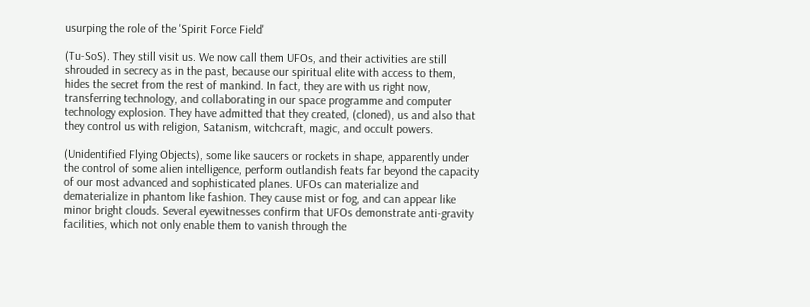usurping the role of the 'Spirit Force Field'

(Tu-SoS). They still visit us. We now call them UFOs, and their activities are still shrouded in secrecy as in the past, because our spiritual elite with access to them, hides the secret from the rest of mankind. In fact, they are with us right now, transferring technology, and collaborating in our space programme and computer technology explosion. They have admitted that they created, (cloned), us and also that they control us with religion, Satanism, witchcraft, magic, and occult powers.

(Unidentified Flying Objects), some like saucers or rockets in shape, apparently under the control of some alien intelligence, perform outlandish feats far beyond the capacity of our most advanced and sophisticated planes. UFOs can materialize and dematerialize in phantom like fashion. They cause mist or fog, and can appear like minor bright clouds. Several eyewitnesses confirm that UFOs demonstrate anti-gravity facilities, which not only enable them to vanish through the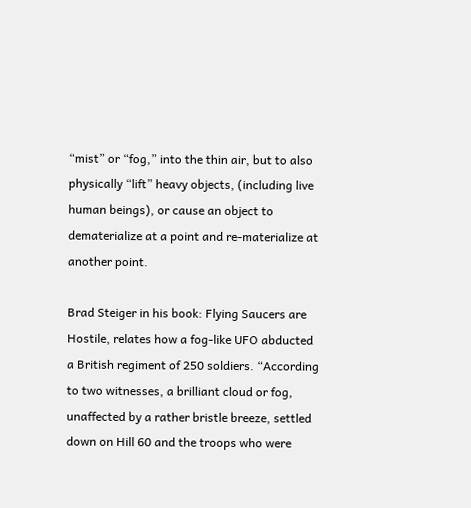“mist” or “fog,” into the thin air, but to also physically “lift” heavy objects, (including live human beings), or cause an object to dematerialize at a point and re-materialize at another point.

Brad Steiger in his book: Flying Saucers are Hostile, relates how a fog-like UFO abducted a British regiment of 250 soldiers. “According to two witnesses, a brilliant cloud or fog, unaffected by a rather bristle breeze, settled down on Hill 60 and the troops who were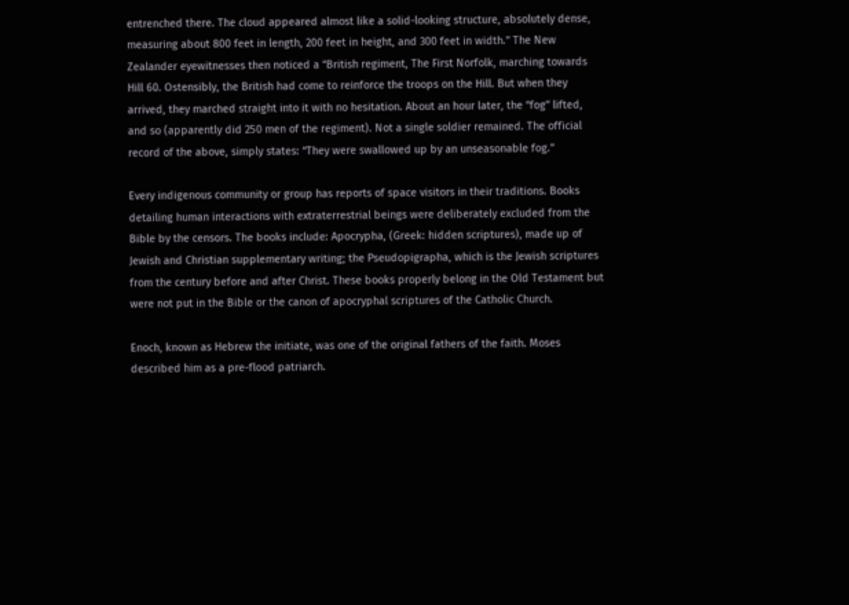entrenched there. The cloud appeared almost like a solid-looking structure, absolutely dense, measuring about 800 feet in length, 200 feet in height, and 300 feet in width.” The New Zealander eyewitnesses then noticed a “British regiment, The First Norfolk, marching towards Hill 60. Ostensibly, the British had come to reinforce the troops on the Hill. But when they arrived, they marched straight into it with no hesitation. About an hour later, the “fog” lifted, and so (apparently did 250 men of the regiment). Not a single soldier remained. The official record of the above, simply states: “They were swallowed up by an unseasonable fog.”

Every indigenous community or group has reports of space visitors in their traditions. Books detailing human interactions with extraterrestrial beings were deliberately excluded from the Bible by the censors. The books include: Apocrypha, (Greek: hidden scriptures), made up of Jewish and Christian supplementary writing; the Pseudopigrapha, which is the Jewish scriptures from the century before and after Christ. These books properly belong in the Old Testament but were not put in the Bible or the canon of apocryphal scriptures of the Catholic Church.

Enoch, known as Hebrew the initiate, was one of the original fathers of the faith. Moses described him as a pre-flood patriarch.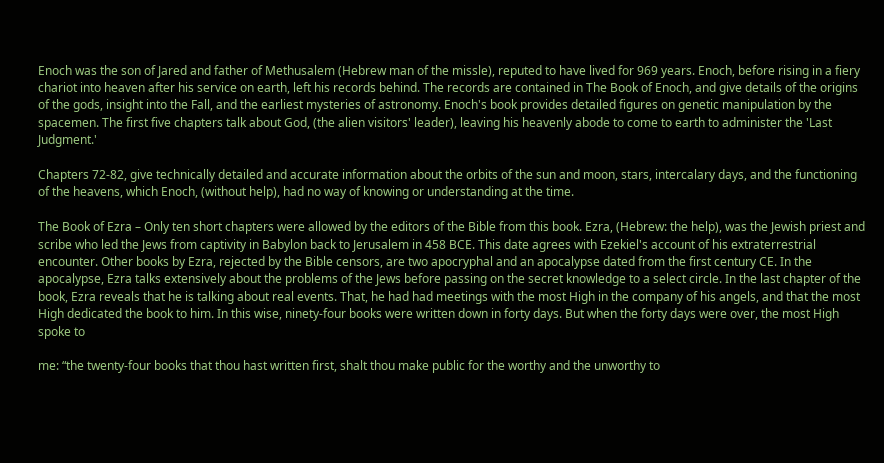Enoch was the son of Jared and father of Methusalem (Hebrew man of the missle), reputed to have lived for 969 years. Enoch, before rising in a fiery chariot into heaven after his service on earth, left his records behind. The records are contained in The Book of Enoch, and give details of the origins of the gods, insight into the Fall, and the earliest mysteries of astronomy. Enoch's book provides detailed figures on genetic manipulation by the spacemen. The first five chapters talk about God, (the alien visitors' leader), leaving his heavenly abode to come to earth to administer the 'Last Judgment.'

Chapters 72-82, give technically detailed and accurate information about the orbits of the sun and moon, stars, intercalary days, and the functioning of the heavens, which Enoch, (without help), had no way of knowing or understanding at the time.

The Book of Ezra – Only ten short chapters were allowed by the editors of the Bible from this book. Ezra, (Hebrew: the help), was the Jewish priest and scribe who led the Jews from captivity in Babylon back to Jerusalem in 458 BCE. This date agrees with Ezekiel's account of his extraterrestrial encounter. Other books by Ezra, rejected by the Bible censors, are two apocryphal and an apocalypse dated from the first century CE. In the apocalypse, Ezra talks extensively about the problems of the Jews before passing on the secret knowledge to a select circle. In the last chapter of the book, Ezra reveals that he is talking about real events. That, he had had meetings with the most High in the company of his angels, and that the most High dedicated the book to him. In this wise, ninety-four books were written down in forty days. But when the forty days were over, the most High spoke to

me: “the twenty-four books that thou hast written first, shalt thou make public for the worthy and the unworthy to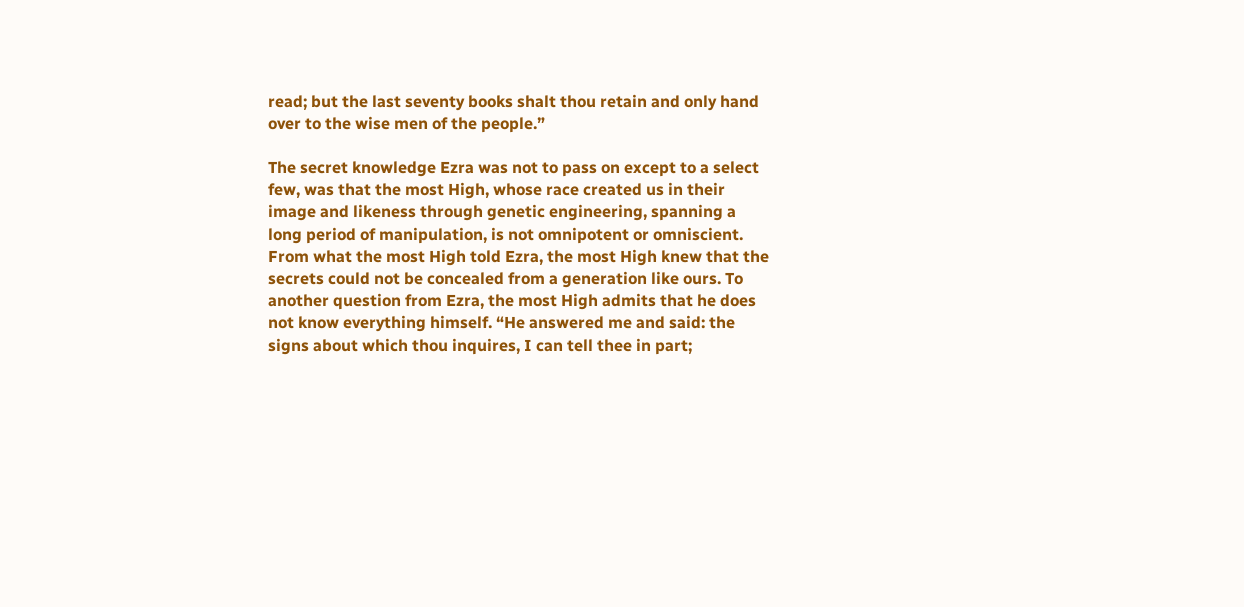read; but the last seventy books shalt thou retain and only hand over to the wise men of the people.”

The secret knowledge Ezra was not to pass on except to a select few, was that the most High, whose race created us in their image and likeness through genetic engineering, spanning a long period of manipulation, is not omnipotent or omniscient. From what the most High told Ezra, the most High knew that the secrets could not be concealed from a generation like ours. To another question from Ezra, the most High admits that he does not know everything himself. “He answered me and said: the signs about which thou inquires, I can tell thee in part;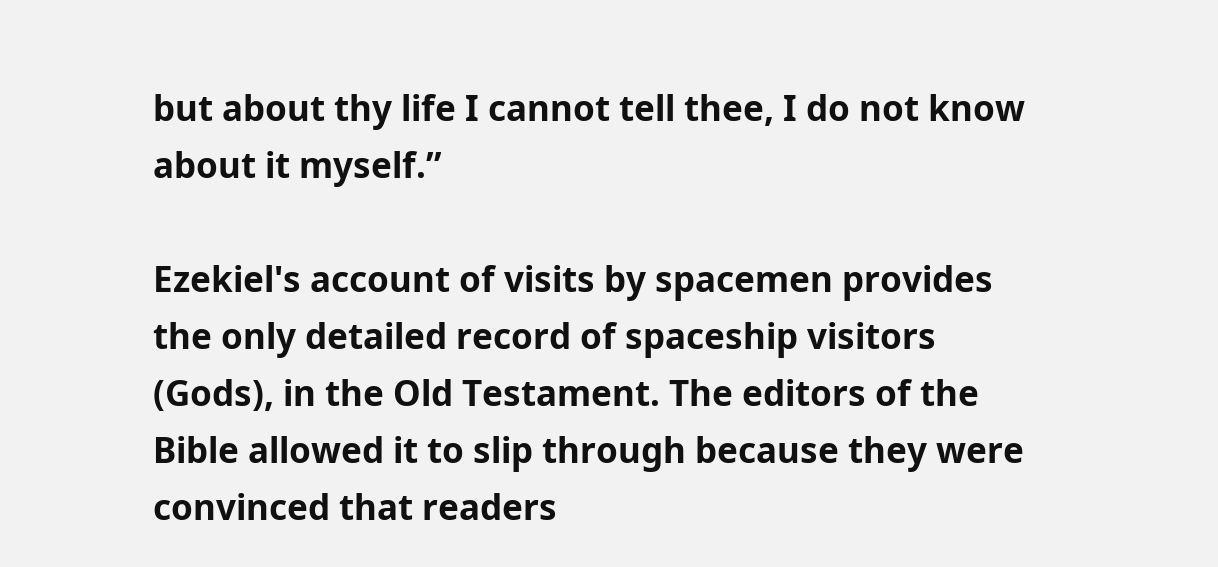but about thy life I cannot tell thee, I do not know about it myself.”

Ezekiel's account of visits by spacemen provides the only detailed record of spaceship visitors (Gods), in the Old Testament. The editors of the Bible allowed it to slip through because they were convinced that readers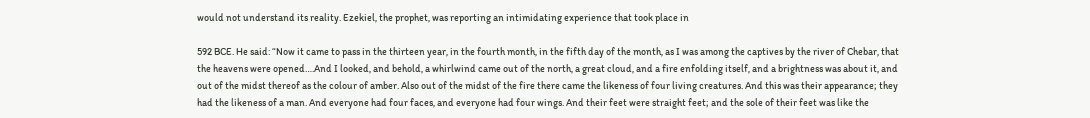would not understand its reality. Ezekiel, the prophet, was reporting an intimidating experience that took place in

592 BCE. He said: “Now it came to pass in the thirteen year, in the fourth month, in the fifth day of the month, as I was among the captives by the river of Chebar, that the heavens were opened….And I looked, and behold, a whirlwind came out of the north, a great cloud, and a fire enfolding itself, and a brightness was about it, and out of the midst thereof as the colour of amber. Also out of the midst of the fire there came the likeness of four living creatures. And this was their appearance; they had the likeness of a man. And everyone had four faces, and everyone had four wings. And their feet were straight feet; and the sole of their feet was like the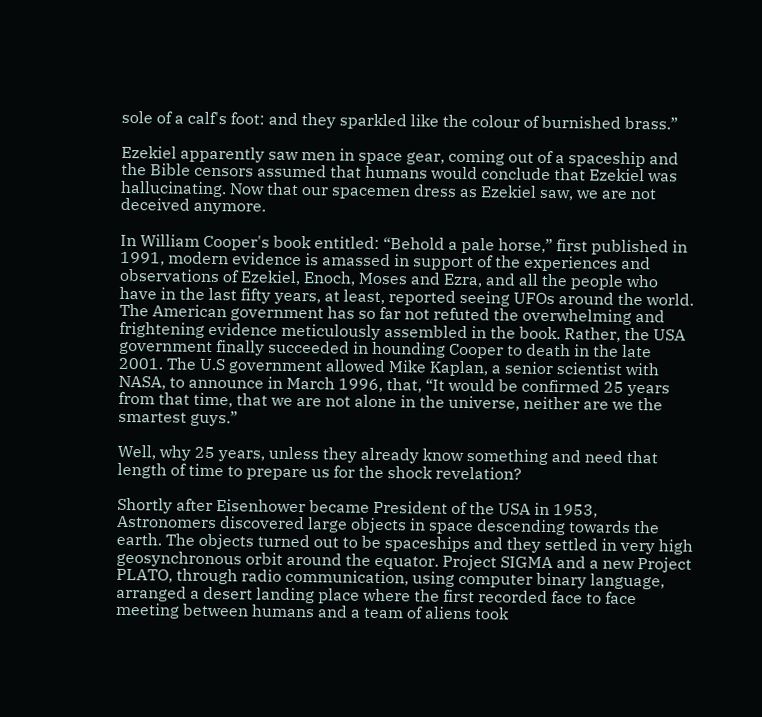sole of a calf's foot: and they sparkled like the colour of burnished brass.”

Ezekiel apparently saw men in space gear, coming out of a spaceship and the Bible censors assumed that humans would conclude that Ezekiel was hallucinating. Now that our spacemen dress as Ezekiel saw, we are not deceived anymore.

In William Cooper's book entitled: “Behold a pale horse,” first published in 1991, modern evidence is amassed in support of the experiences and observations of Ezekiel, Enoch, Moses and Ezra, and all the people who have in the last fifty years, at least, reported seeing UFOs around the world. The American government has so far not refuted the overwhelming and frightening evidence meticulously assembled in the book. Rather, the USA government finally succeeded in hounding Cooper to death in the late 2001. The U.S government allowed Mike Kaplan, a senior scientist with NASA, to announce in March 1996, that, “It would be confirmed 25 years from that time, that we are not alone in the universe, neither are we the smartest guys.”

Well, why 25 years, unless they already know something and need that length of time to prepare us for the shock revelation?

Shortly after Eisenhower became President of the USA in 1953, Astronomers discovered large objects in space descending towards the earth. The objects turned out to be spaceships and they settled in very high geosynchronous orbit around the equator. Project SIGMA and a new Project PLATO, through radio communication, using computer binary language, arranged a desert landing place where the first recorded face to face meeting between humans and a team of aliens took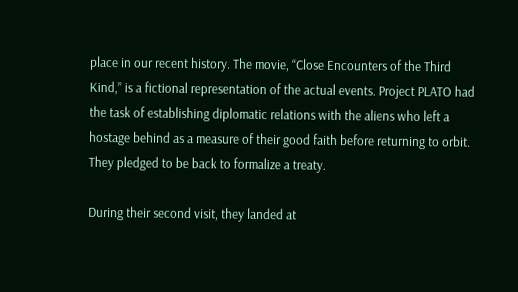place in our recent history. The movie, “Close Encounters of the Third Kind,” is a fictional representation of the actual events. Project PLATO had the task of establishing diplomatic relations with the aliens who left a hostage behind as a measure of their good faith before returning to orbit. They pledged to be back to formalize a treaty.

During their second visit, they landed at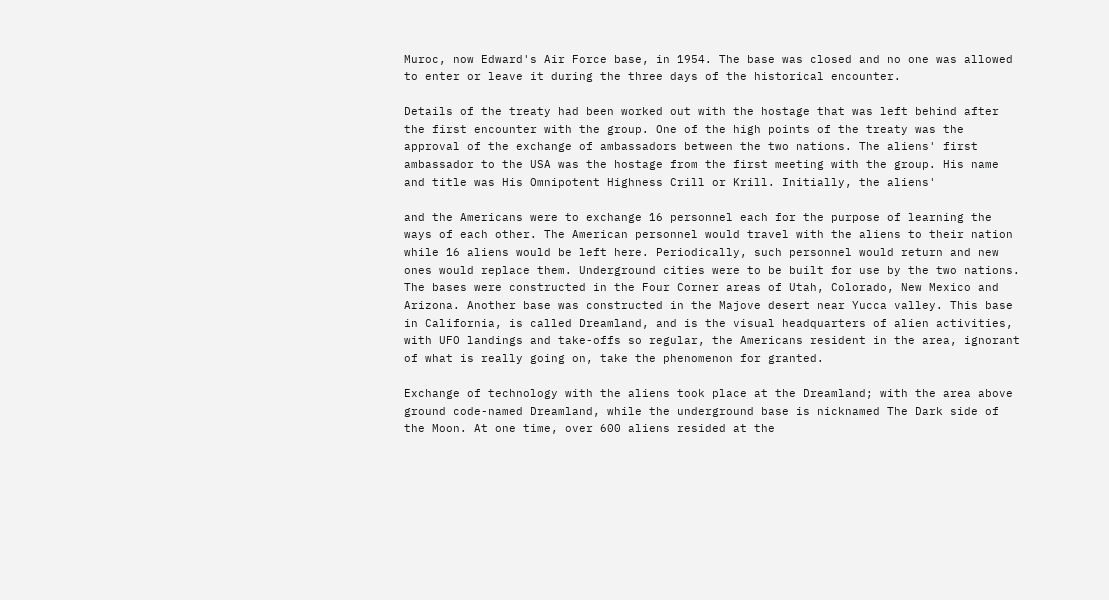Muroc, now Edward's Air Force base, in 1954. The base was closed and no one was allowed to enter or leave it during the three days of the historical encounter.

Details of the treaty had been worked out with the hostage that was left behind after the first encounter with the group. One of the high points of the treaty was the approval of the exchange of ambassadors between the two nations. The aliens' first ambassador to the USA was the hostage from the first meeting with the group. His name and title was His Omnipotent Highness Crill or Krill. Initially, the aliens'

and the Americans were to exchange 16 personnel each for the purpose of learning the ways of each other. The American personnel would travel with the aliens to their nation while 16 aliens would be left here. Periodically, such personnel would return and new ones would replace them. Underground cities were to be built for use by the two nations. The bases were constructed in the Four Corner areas of Utah, Colorado, New Mexico and Arizona. Another base was constructed in the Majove desert near Yucca valley. This base in California, is called Dreamland, and is the visual headquarters of alien activities, with UFO landings and take-offs so regular, the Americans resident in the area, ignorant of what is really going on, take the phenomenon for granted.

Exchange of technology with the aliens took place at the Dreamland; with the area above ground code-named Dreamland, while the underground base is nicknamed The Dark side of the Moon. At one time, over 600 aliens resided at the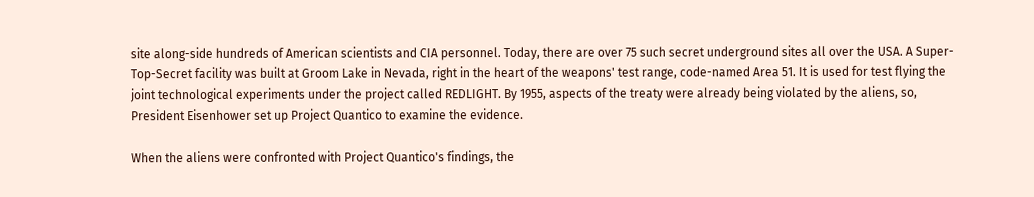site along-side hundreds of American scientists and CIA personnel. Today, there are over 75 such secret underground sites all over the USA. A Super-Top-Secret facility was built at Groom Lake in Nevada, right in the heart of the weapons' test range, code-named Area 51. It is used for test flying the joint technological experiments under the project called REDLIGHT. By 1955, aspects of the treaty were already being violated by the aliens, so, President Eisenhower set up Project Quantico to examine the evidence.

When the aliens were confronted with Project Quantico's findings, the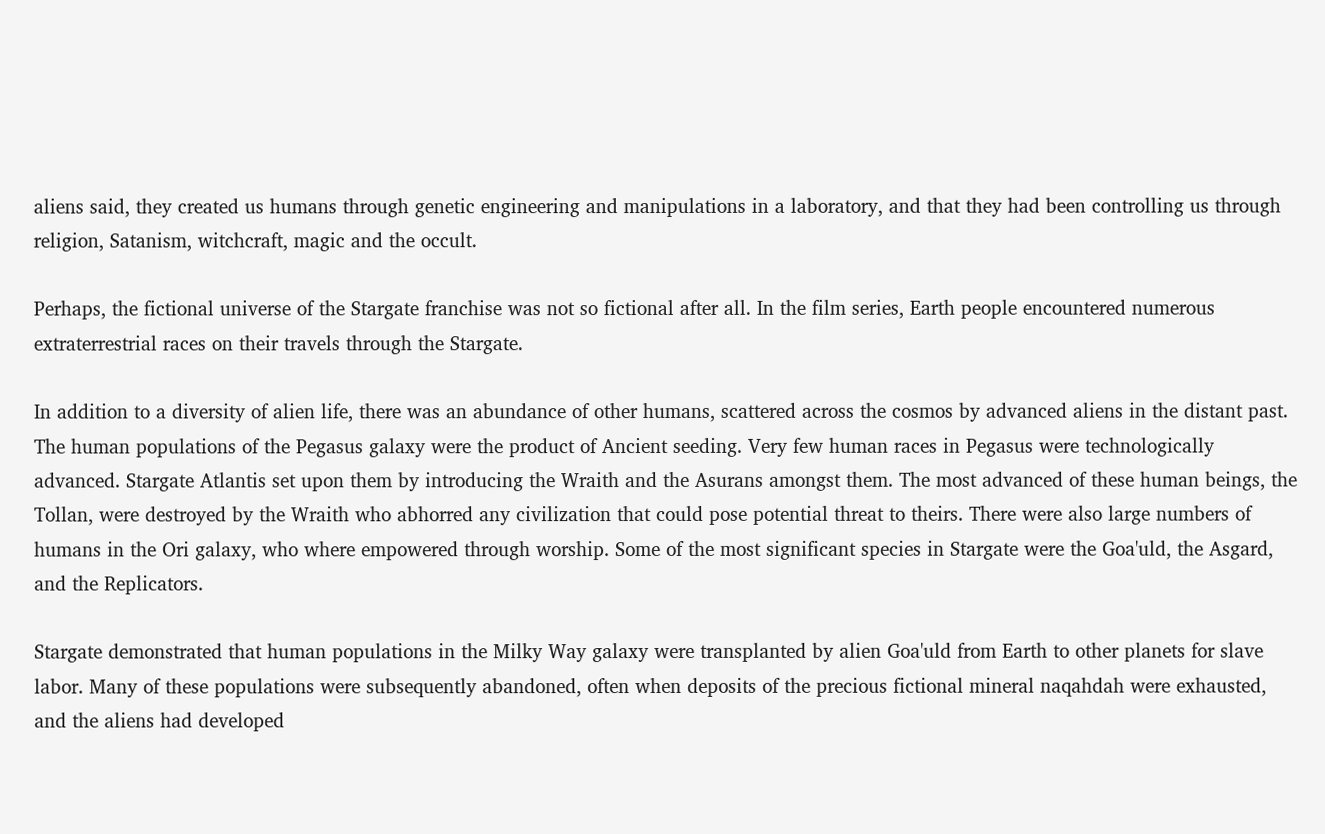aliens said, they created us humans through genetic engineering and manipulations in a laboratory, and that they had been controlling us through religion, Satanism, witchcraft, magic and the occult.

Perhaps, the fictional universe of the Stargate franchise was not so fictional after all. In the film series, Earth people encountered numerous extraterrestrial races on their travels through the Stargate.

In addition to a diversity of alien life, there was an abundance of other humans, scattered across the cosmos by advanced aliens in the distant past. The human populations of the Pegasus galaxy were the product of Ancient seeding. Very few human races in Pegasus were technologically advanced. Stargate Atlantis set upon them by introducing the Wraith and the Asurans amongst them. The most advanced of these human beings, the Tollan, were destroyed by the Wraith who abhorred any civilization that could pose potential threat to theirs. There were also large numbers of humans in the Ori galaxy, who where empowered through worship. Some of the most significant species in Stargate were the Goa'uld, the Asgard, and the Replicators.

Stargate demonstrated that human populations in the Milky Way galaxy were transplanted by alien Goa'uld from Earth to other planets for slave labor. Many of these populations were subsequently abandoned, often when deposits of the precious fictional mineral naqahdah were exhausted, and the aliens had developed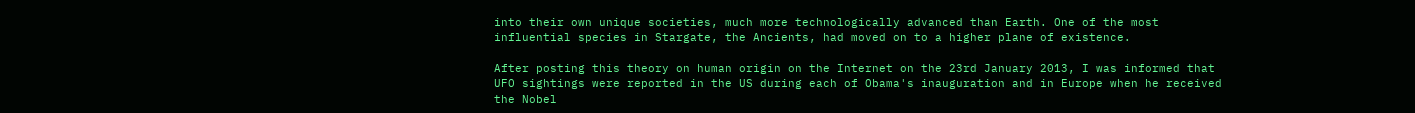into their own unique societies, much more technologically advanced than Earth. One of the most influential species in Stargate, the Ancients, had moved on to a higher plane of existence.

After posting this theory on human origin on the Internet on the 23rd January 2013, I was informed that UFO sightings were reported in the US during each of Obama's inauguration and in Europe when he received the Nobel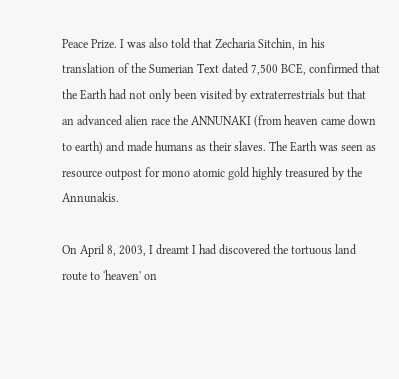Peace Prize. I was also told that Zecharia Sitchin, in his translation of the Sumerian Text dated 7,500 BCE, confirmed that the Earth had not only been visited by extraterrestrials but that an advanced alien race the ANNUNAKI (from heaven came down to earth) and made humans as their slaves. The Earth was seen as resource outpost for mono atomic gold highly treasured by the Annunakis.

On April 8, 2003, I dreamt I had discovered the tortuous land route to 'heaven' on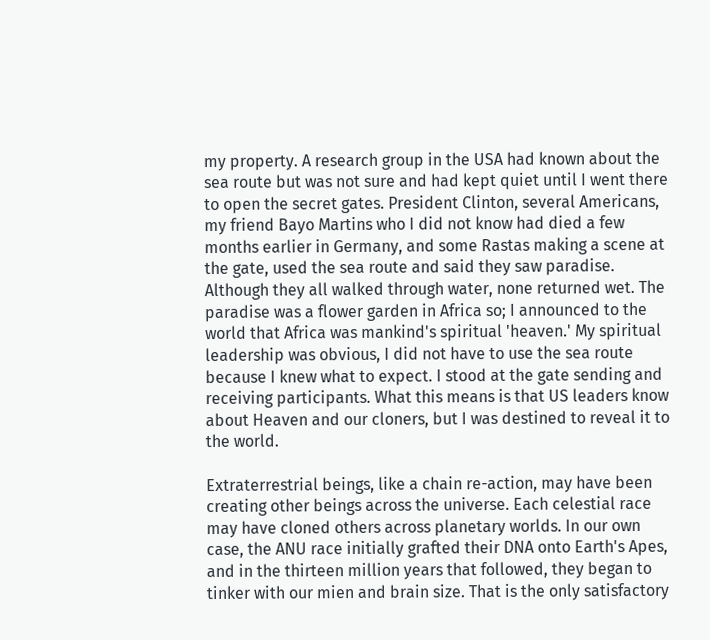my property. A research group in the USA had known about the sea route but was not sure and had kept quiet until I went there to open the secret gates. President Clinton, several Americans, my friend Bayo Martins who I did not know had died a few months earlier in Germany, and some Rastas making a scene at the gate, used the sea route and said they saw paradise. Although they all walked through water, none returned wet. The paradise was a flower garden in Africa so; I announced to the world that Africa was mankind's spiritual 'heaven.' My spiritual leadership was obvious, I did not have to use the sea route because I knew what to expect. I stood at the gate sending and receiving participants. What this means is that US leaders know about Heaven and our cloners, but I was destined to reveal it to the world.

Extraterrestrial beings, like a chain re-action, may have been creating other beings across the universe. Each celestial race may have cloned others across planetary worlds. In our own case, the ANU race initially grafted their DNA onto Earth's Apes, and in the thirteen million years that followed, they began to tinker with our mien and brain size. That is the only satisfactory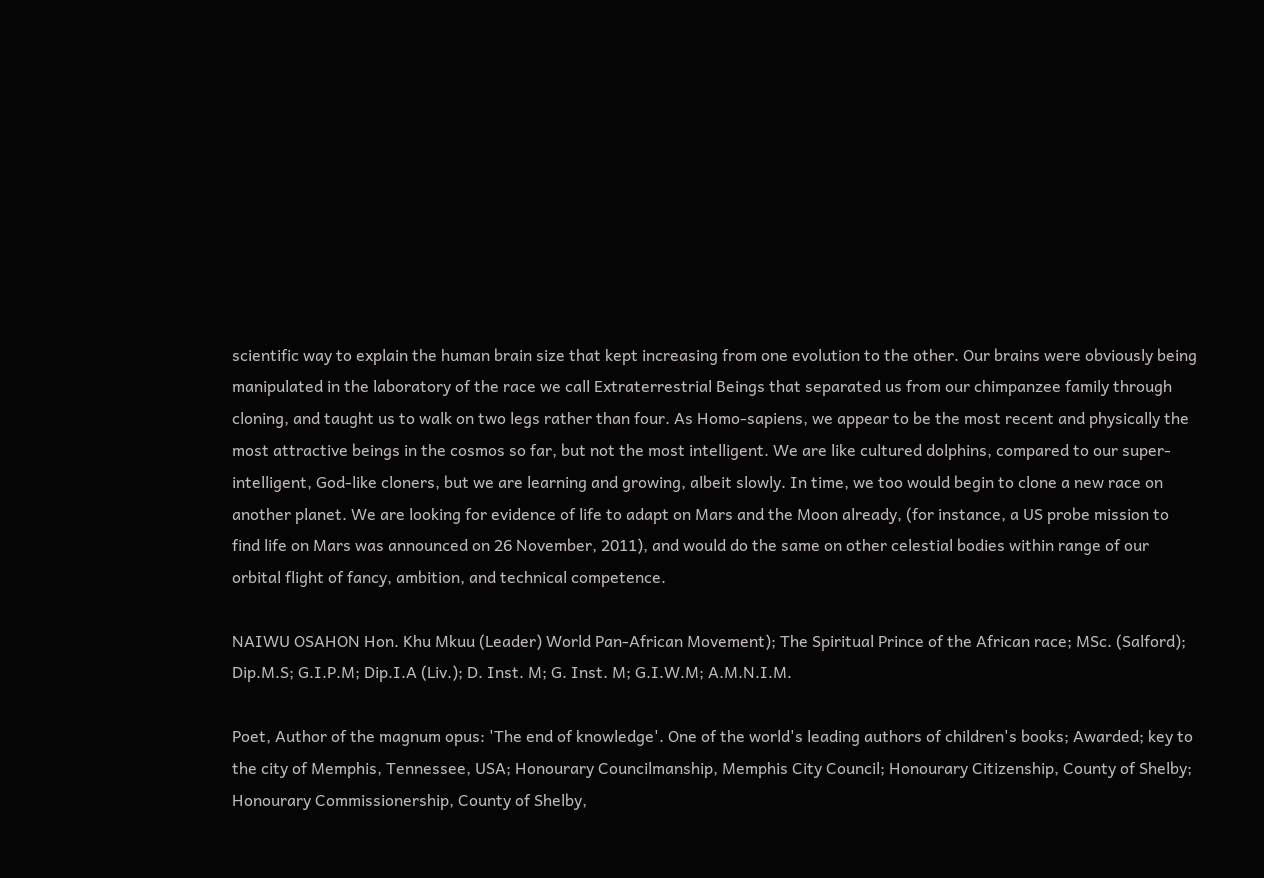scientific way to explain the human brain size that kept increasing from one evolution to the other. Our brains were obviously being manipulated in the laboratory of the race we call Extraterrestrial Beings that separated us from our chimpanzee family through cloning, and taught us to walk on two legs rather than four. As Homo-sapiens, we appear to be the most recent and physically the most attractive beings in the cosmos so far, but not the most intelligent. We are like cultured dolphins, compared to our super-intelligent, God-like cloners, but we are learning and growing, albeit slowly. In time, we too would begin to clone a new race on another planet. We are looking for evidence of life to adapt on Mars and the Moon already, (for instance, a US probe mission to find life on Mars was announced on 26 November, 2011), and would do the same on other celestial bodies within range of our orbital flight of fancy, ambition, and technical competence.

NAIWU OSAHON Hon. Khu Mkuu (Leader) World Pan-African Movement); The Spiritual Prince of the African race; MSc. (Salford); Dip.M.S; G.I.P.M; Dip.I.A (Liv.); D. Inst. M; G. Inst. M; G.I.W.M; A.M.N.I.M.

Poet, Author of the magnum opus: 'The end of knowledge'. One of the world's leading authors of children's books; Awarded; key to the city of Memphis, Tennessee, USA; Honourary Councilmanship, Memphis City Council; Honourary Citizenship, County of Shelby; Honourary Commissionership, County of Shelby,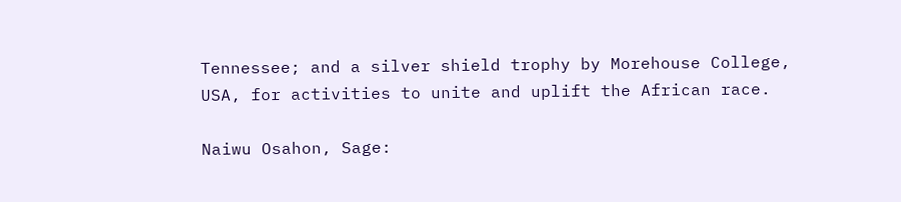Tennessee; and a silver shield trophy by Morehouse College, USA, for activities to unite and uplift the African race.

Naiwu Osahon, Sage: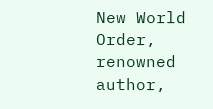New World Order, renowned author,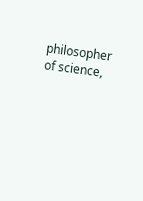philosopher of science,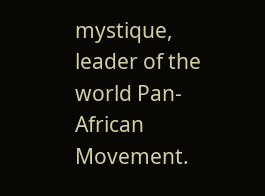mystique, leader of the world Pan-African Movement.